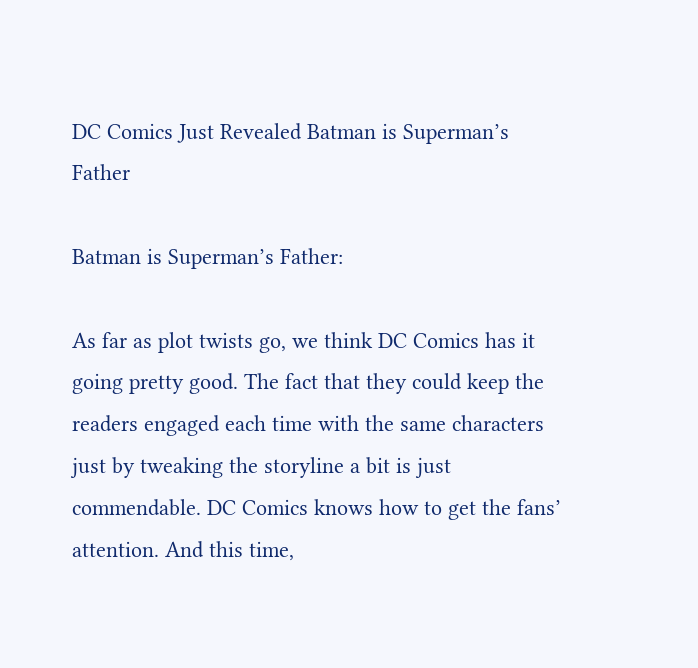DC Comics Just Revealed Batman is Superman’s Father

Batman is Superman’s Father:

As far as plot twists go, we think DC Comics has it going pretty good. The fact that they could keep the readers engaged each time with the same characters just by tweaking the storyline a bit is just commendable. DC Comics knows how to get the fans’ attention. And this time,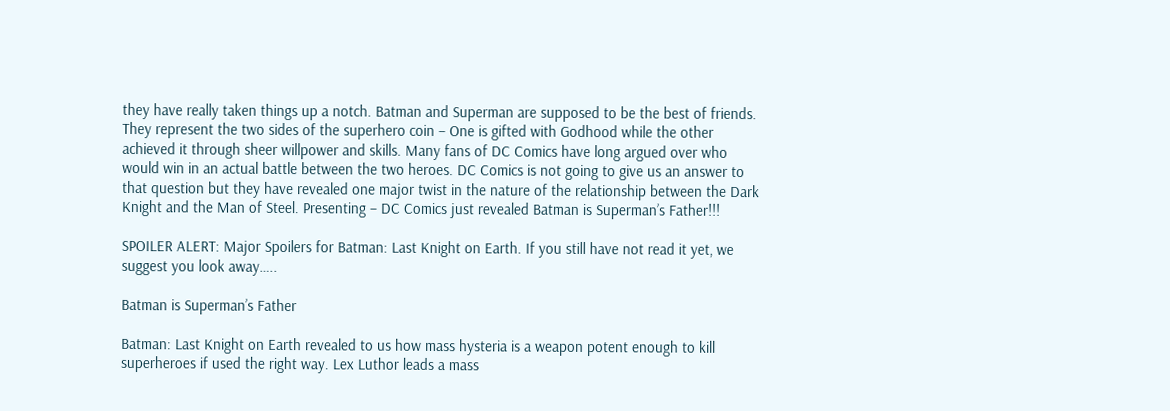they have really taken things up a notch. Batman and Superman are supposed to be the best of friends. They represent the two sides of the superhero coin – One is gifted with Godhood while the other achieved it through sheer willpower and skills. Many fans of DC Comics have long argued over who would win in an actual battle between the two heroes. DC Comics is not going to give us an answer to that question but they have revealed one major twist in the nature of the relationship between the Dark Knight and the Man of Steel. Presenting – DC Comics just revealed Batman is Superman’s Father!!!

SPOILER ALERT: Major Spoilers for Batman: Last Knight on Earth. If you still have not read it yet, we suggest you look away…..

Batman is Superman’s Father

Batman: Last Knight on Earth revealed to us how mass hysteria is a weapon potent enough to kill superheroes if used the right way. Lex Luthor leads a mass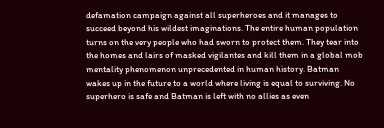defamation campaign against all superheroes and it manages to succeed beyond his wildest imaginations. The entire human population turns on the very people who had sworn to protect them. They tear into the homes and lairs of masked vigilantes and kill them in a global mob mentality phenomenon unprecedented in human history. Batman wakes up in the future to a world where living is equal to surviving. No superhero is safe and Batman is left with no allies as even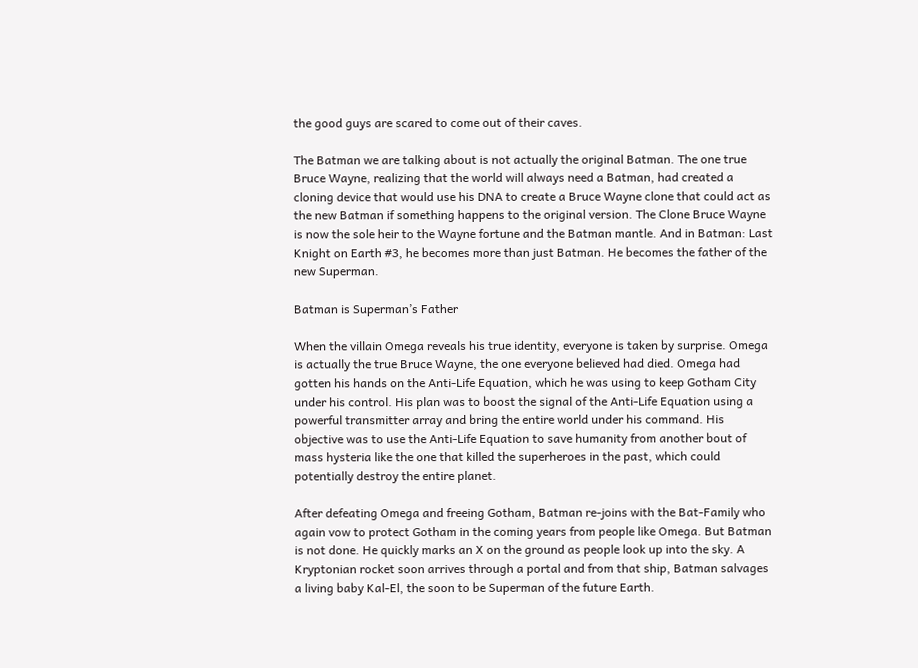the good guys are scared to come out of their caves.

The Batman we are talking about is not actually the original Batman. The one true Bruce Wayne, realizing that the world will always need a Batman, had created a cloning device that would use his DNA to create a Bruce Wayne clone that could act as the new Batman if something happens to the original version. The Clone Bruce Wayne is now the sole heir to the Wayne fortune and the Batman mantle. And in Batman: Last Knight on Earth #3, he becomes more than just Batman. He becomes the father of the new Superman.

Batman is Superman’s Father

When the villain Omega reveals his true identity, everyone is taken by surprise. Omega is actually the true Bruce Wayne, the one everyone believed had died. Omega had gotten his hands on the Anti-Life Equation, which he was using to keep Gotham City under his control. His plan was to boost the signal of the Anti-Life Equation using a powerful transmitter array and bring the entire world under his command. His objective was to use the Anti-Life Equation to save humanity from another bout of mass hysteria like the one that killed the superheroes in the past, which could potentially destroy the entire planet.

After defeating Omega and freeing Gotham, Batman re-joins with the Bat-Family who again vow to protect Gotham in the coming years from people like Omega. But Batman is not done. He quickly marks an X on the ground as people look up into the sky. A Kryptonian rocket soon arrives through a portal and from that ship, Batman salvages a living baby Kal-El, the soon to be Superman of the future Earth.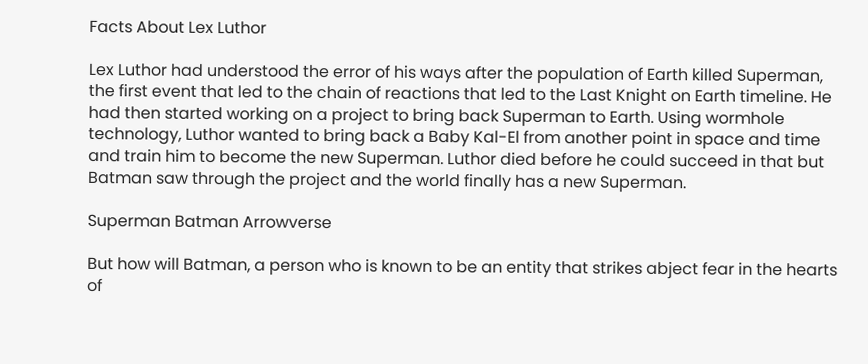Facts About Lex Luthor

Lex Luthor had understood the error of his ways after the population of Earth killed Superman, the first event that led to the chain of reactions that led to the Last Knight on Earth timeline. He had then started working on a project to bring back Superman to Earth. Using wormhole technology, Luthor wanted to bring back a Baby Kal-El from another point in space and time and train him to become the new Superman. Luthor died before he could succeed in that but Batman saw through the project and the world finally has a new Superman.

Superman Batman Arrowverse

But how will Batman, a person who is known to be an entity that strikes abject fear in the hearts of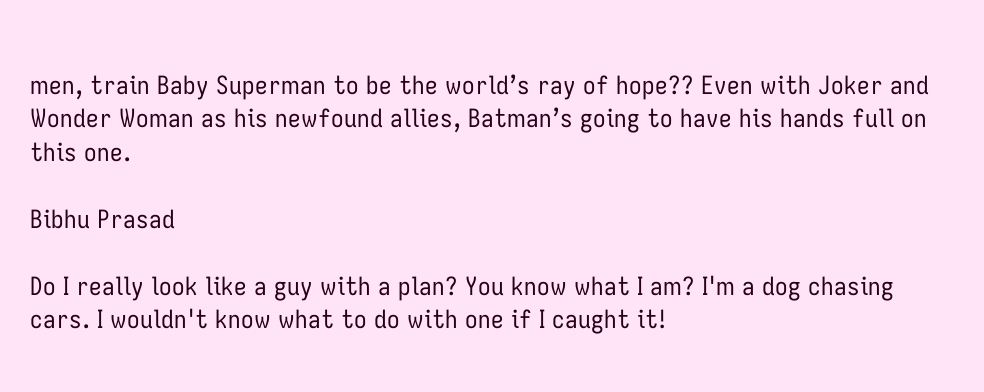men, train Baby Superman to be the world’s ray of hope?? Even with Joker and Wonder Woman as his newfound allies, Batman’s going to have his hands full on this one.

Bibhu Prasad

Do I really look like a guy with a plan? You know what I am? I'm a dog chasing cars. I wouldn't know what to do with one if I caught it!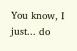You know, I just... do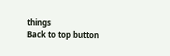things
Back to top button